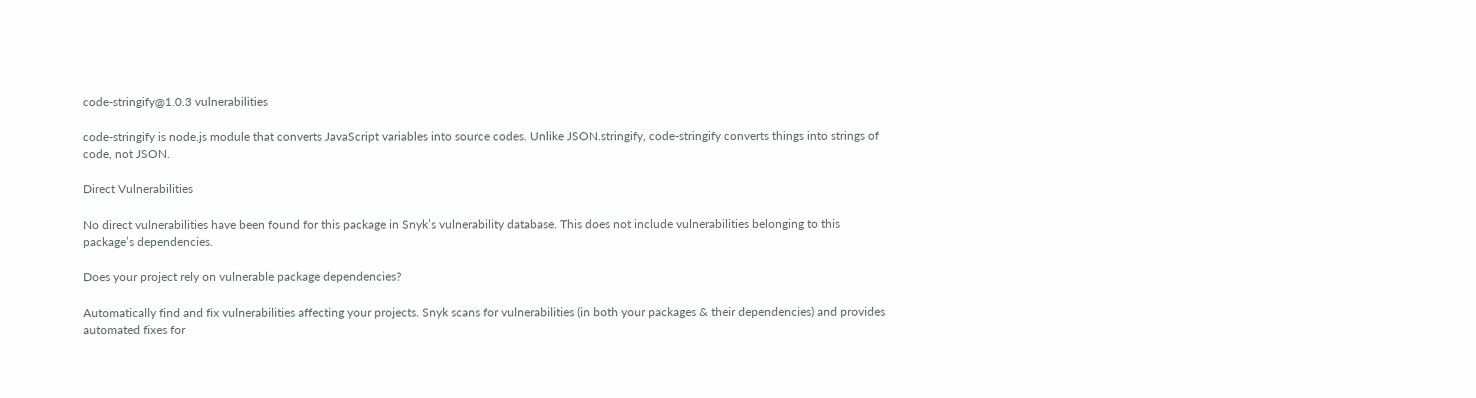code-stringify@1.0.3 vulnerabilities

code-stringify is node.js module that converts JavaScript variables into source codes. Unlike JSON.stringify, code-stringify converts things into strings of code, not JSON.

Direct Vulnerabilities

No direct vulnerabilities have been found for this package in Snyk’s vulnerability database. This does not include vulnerabilities belonging to this package’s dependencies.

Does your project rely on vulnerable package dependencies?

Automatically find and fix vulnerabilities affecting your projects. Snyk scans for vulnerabilities (in both your packages & their dependencies) and provides automated fixes for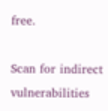free.

Scan for indirect vulnerabilities